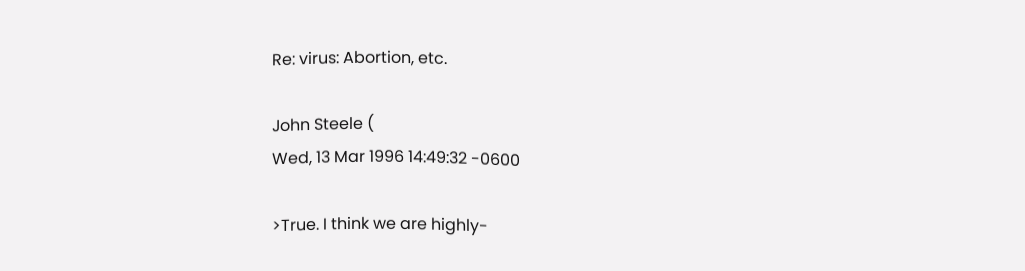Re: virus: Abortion, etc.

John Steele (
Wed, 13 Mar 1996 14:49:32 -0600

>True. I think we are highly-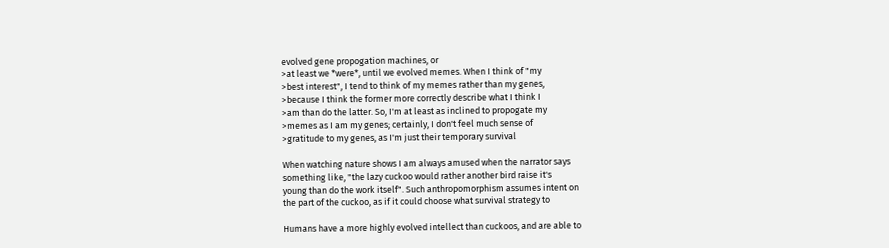evolved gene propogation machines, or
>at least we *were*, until we evolved memes. When I think of "my
>best interest", I tend to think of my memes rather than my genes,
>because I think the former more correctly describe what I think I
>am than do the latter. So, I'm at least as inclined to propogate my
>memes as I am my genes; certainly, I don't feel much sense of
>gratitude to my genes, as I'm just their temporary survival

When watching nature shows I am always amused when the narrator says
something like, "the lazy cuckoo would rather another bird raise it's
young than do the work itself". Such anthropomorphism assumes intent on
the part of the cuckoo, as if it could choose what survival strategy to

Humans have a more highly evolved intellect than cuckoos, and are able to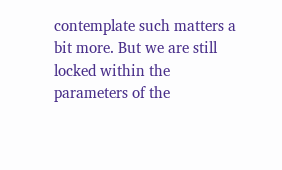contemplate such matters a bit more. But we are still locked within the
parameters of the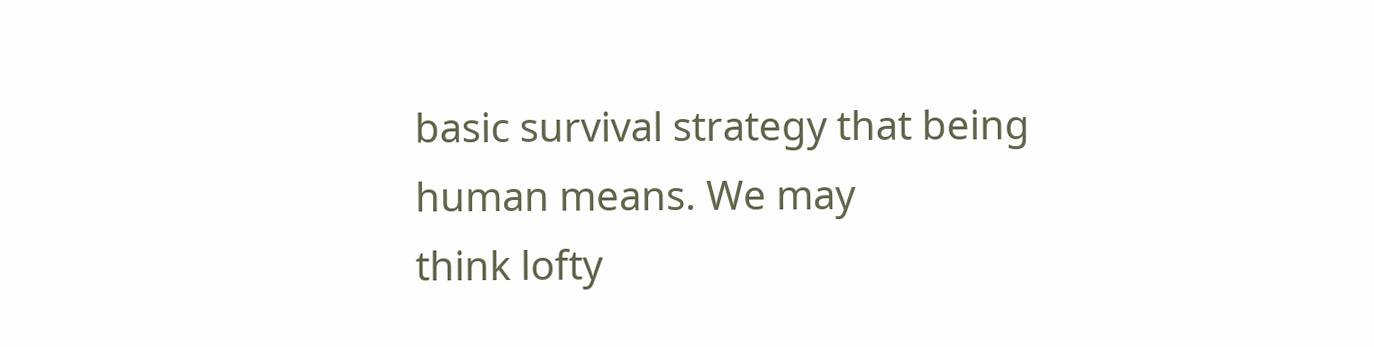basic survival strategy that being human means. We may
think lofty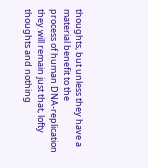thoughts, but unless they have a material benefit to the
process of human DNA-replication they will remain just that, lofty
thoughts and nothing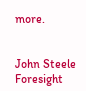more.


John Steele Foresight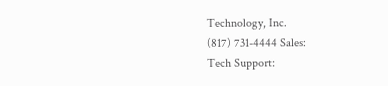Technology, Inc.
(817) 731-4444 Sales:
Tech Support: